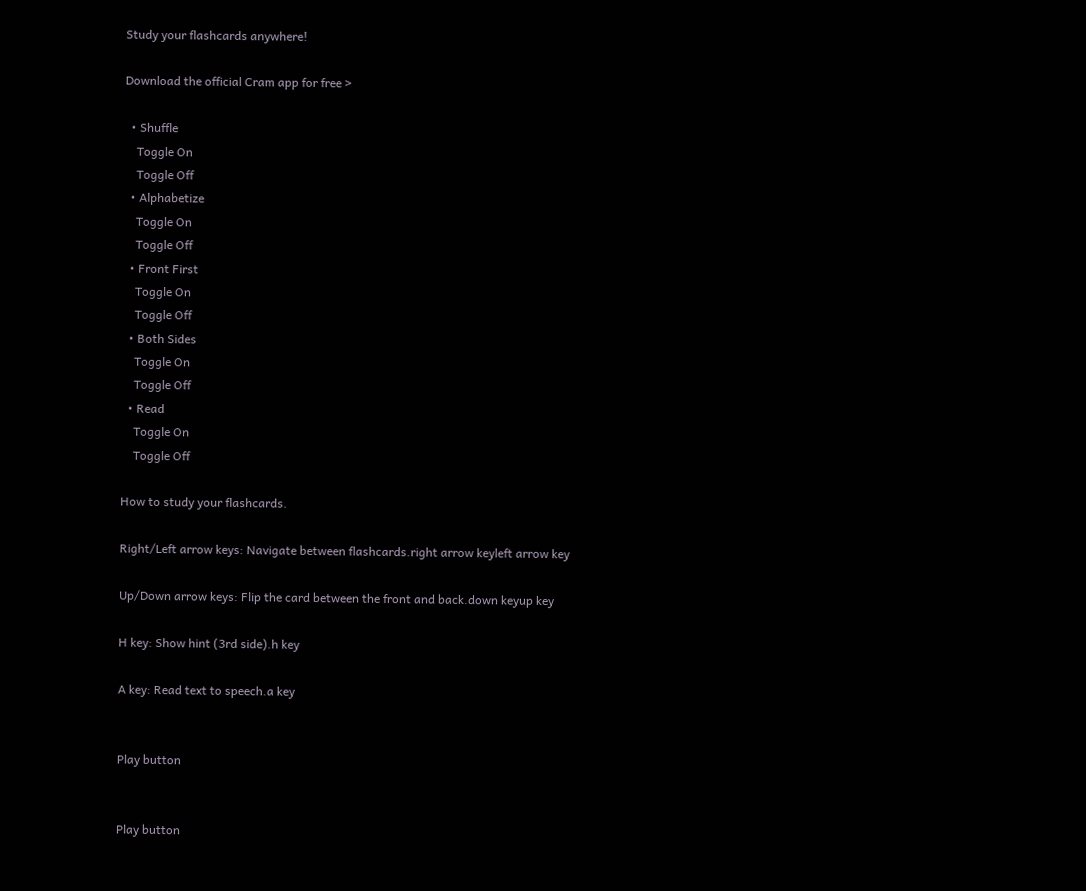Study your flashcards anywhere!

Download the official Cram app for free >

  • Shuffle
    Toggle On
    Toggle Off
  • Alphabetize
    Toggle On
    Toggle Off
  • Front First
    Toggle On
    Toggle Off
  • Both Sides
    Toggle On
    Toggle Off
  • Read
    Toggle On
    Toggle Off

How to study your flashcards.

Right/Left arrow keys: Navigate between flashcards.right arrow keyleft arrow key

Up/Down arrow keys: Flip the card between the front and back.down keyup key

H key: Show hint (3rd side).h key

A key: Read text to speech.a key


Play button


Play button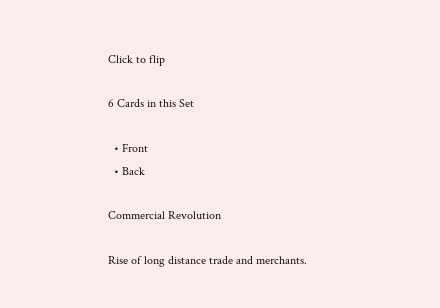Click to flip

6 Cards in this Set

  • Front
  • Back

Commercial Revolution

Rise of long distance trade and merchants.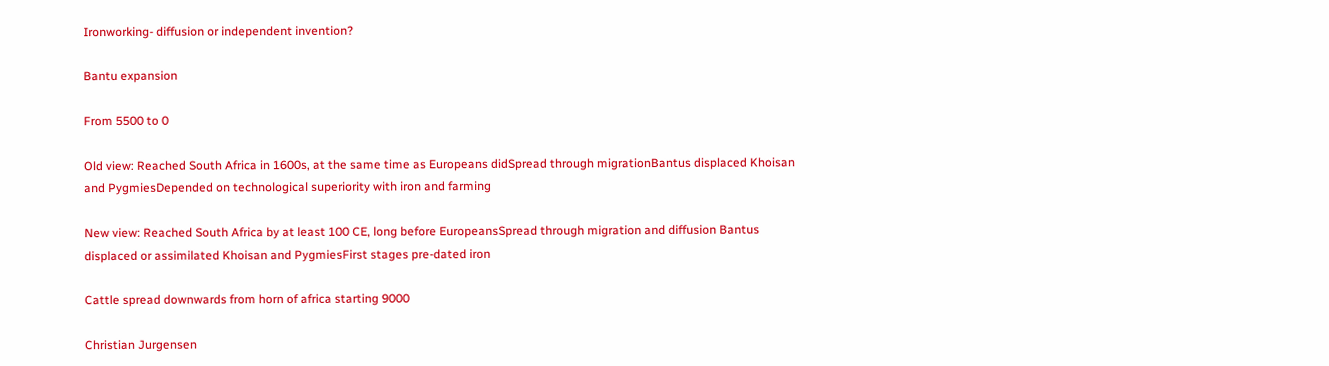Ironworking- diffusion or independent invention?

Bantu expansion

From 5500 to 0

Old view: Reached South Africa in 1600s, at the same time as Europeans didSpread through migrationBantus displaced Khoisan and PygmiesDepended on technological superiority with iron and farming

New view: Reached South Africa by at least 100 CE, long before EuropeansSpread through migration and diffusion Bantus displaced or assimilated Khoisan and PygmiesFirst stages pre-dated iron

Cattle spread downwards from horn of africa starting 9000

Christian Jurgensen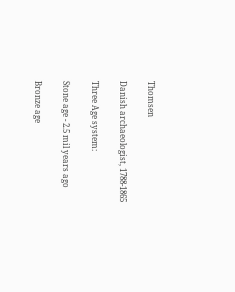Thomsen

Danish archaeologist, 1788-1865

Three Age system:

Stone age - 2.5 mil years ago

Bronze age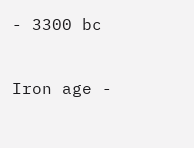- 3300 bc

Iron age -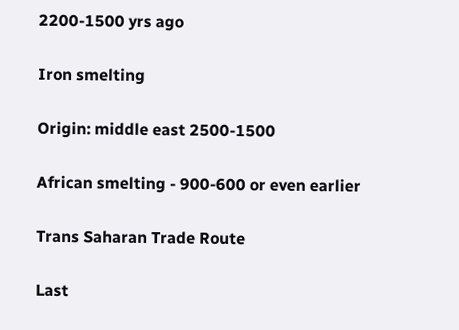2200-1500 yrs ago

Iron smelting

Origin: middle east 2500-1500

African smelting - 900-600 or even earlier

Trans Saharan Trade Route

Last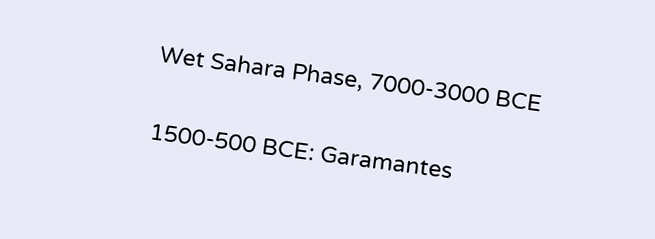Wet Sahara Phase, 7000-3000 BCE

1500-500 BCE: Garamantes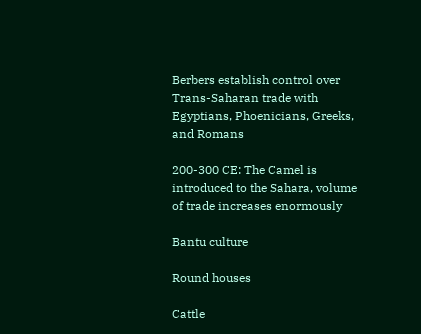Berbers establish control over Trans-Saharan trade with Egyptians, Phoenicians, Greeks, and Romans

200-300 CE: The Camel is introduced to the Sahara, volume of trade increases enormously

Bantu culture

Round houses

Cattle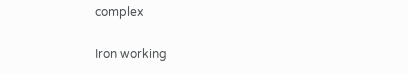complex

Iron working